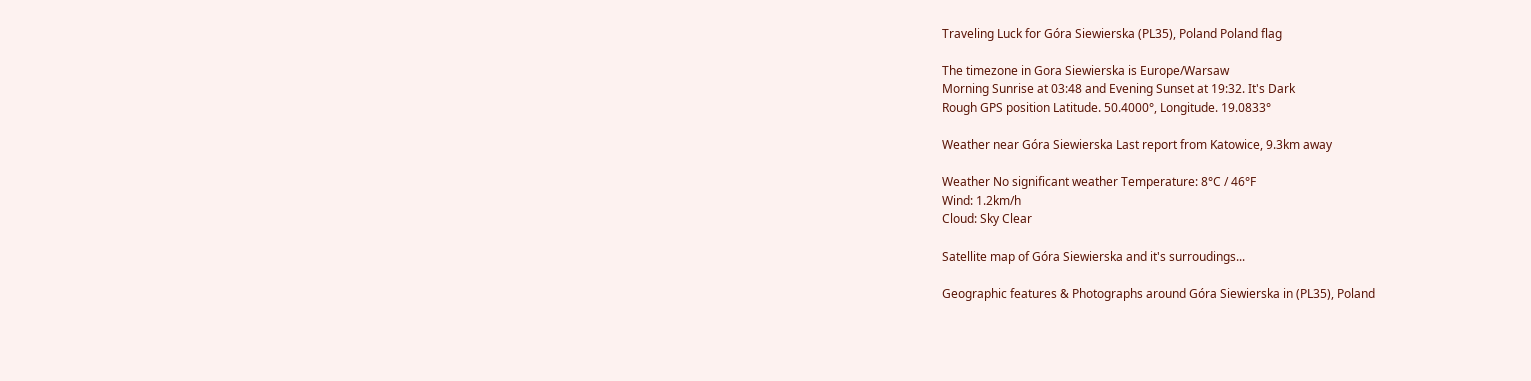Traveling Luck for Góra Siewierska (PL35), Poland Poland flag

The timezone in Gora Siewierska is Europe/Warsaw
Morning Sunrise at 03:48 and Evening Sunset at 19:32. It's Dark
Rough GPS position Latitude. 50.4000°, Longitude. 19.0833°

Weather near Góra Siewierska Last report from Katowice, 9.3km away

Weather No significant weather Temperature: 8°C / 46°F
Wind: 1.2km/h
Cloud: Sky Clear

Satellite map of Góra Siewierska and it's surroudings...

Geographic features & Photographs around Góra Siewierska in (PL35), Poland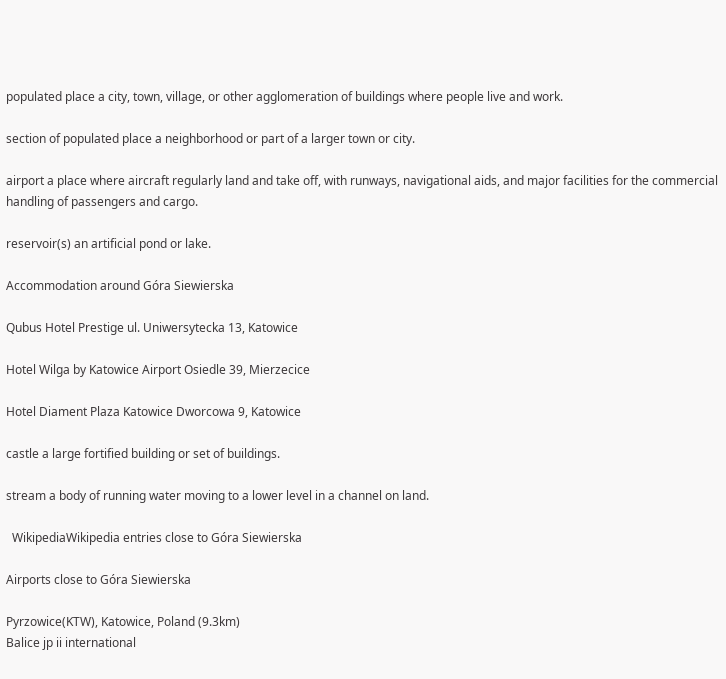populated place a city, town, village, or other agglomeration of buildings where people live and work.

section of populated place a neighborhood or part of a larger town or city.

airport a place where aircraft regularly land and take off, with runways, navigational aids, and major facilities for the commercial handling of passengers and cargo.

reservoir(s) an artificial pond or lake.

Accommodation around Góra Siewierska

Qubus Hotel Prestige ul. Uniwersytecka 13, Katowice

Hotel Wilga by Katowice Airport Osiedle 39, Mierzecice

Hotel Diament Plaza Katowice Dworcowa 9, Katowice

castle a large fortified building or set of buildings.

stream a body of running water moving to a lower level in a channel on land.

  WikipediaWikipedia entries close to Góra Siewierska

Airports close to Góra Siewierska

Pyrzowice(KTW), Katowice, Poland (9.3km)
Balice jp ii international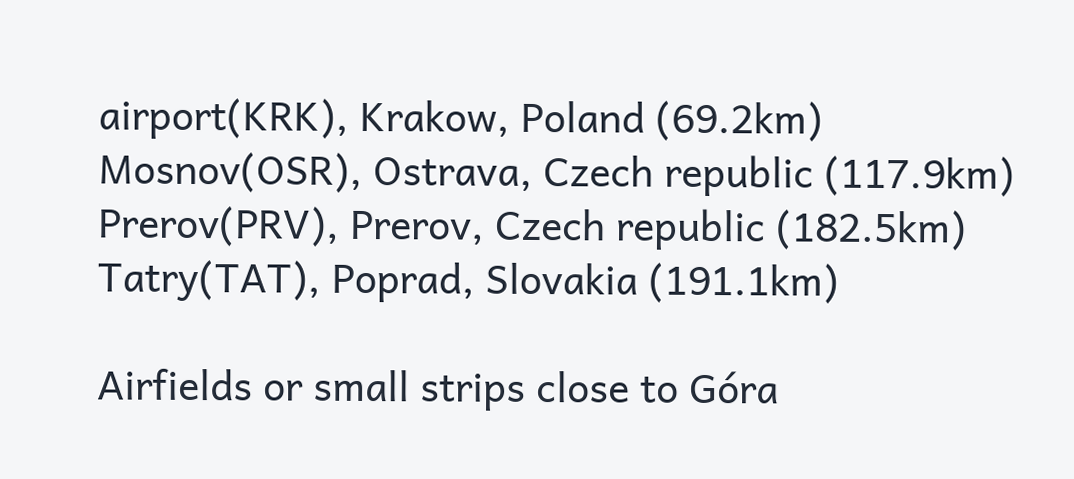airport(KRK), Krakow, Poland (69.2km)
Mosnov(OSR), Ostrava, Czech republic (117.9km)
Prerov(PRV), Prerov, Czech republic (182.5km)
Tatry(TAT), Poprad, Slovakia (191.1km)

Airfields or small strips close to Góra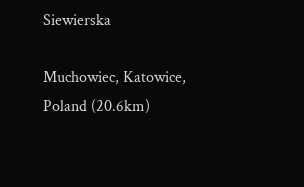Siewierska

Muchowiec, Katowice, Poland (20.6km)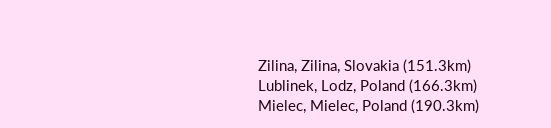Zilina, Zilina, Slovakia (151.3km)
Lublinek, Lodz, Poland (166.3km)
Mielec, Mielec, Poland (190.3km)